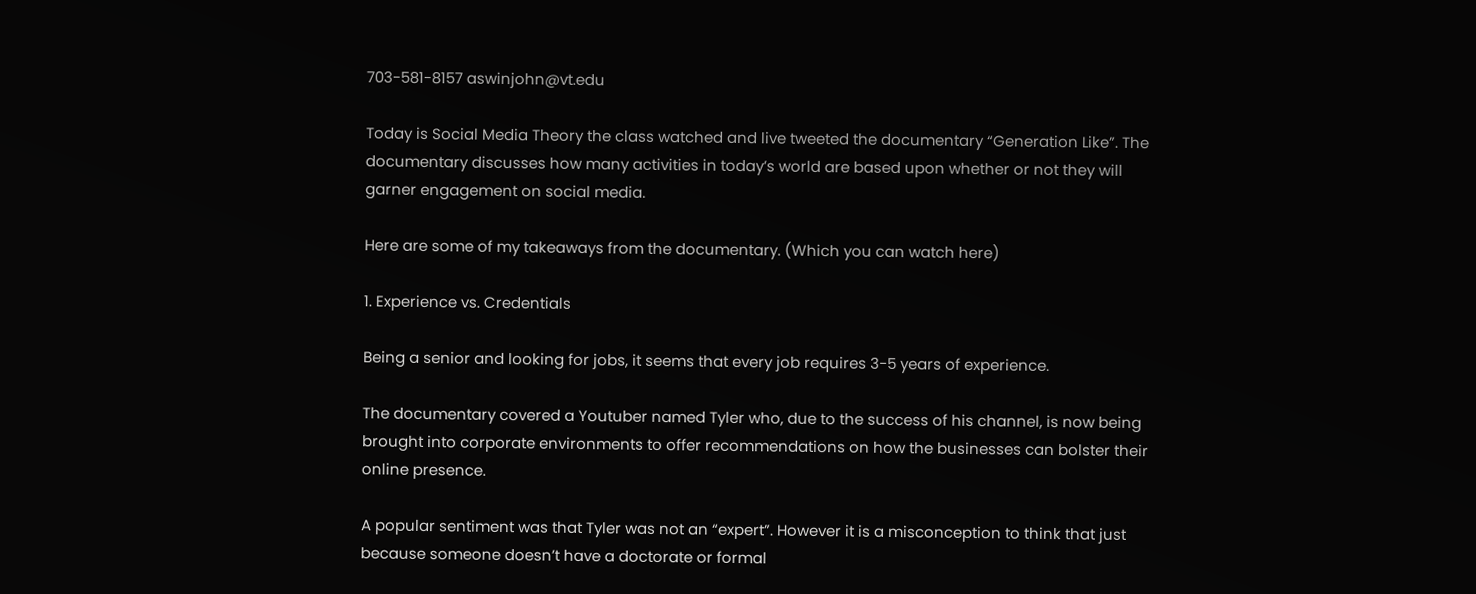703-581-8157 aswinjohn@vt.edu

Today is Social Media Theory the class watched and live tweeted the documentary “Generation Like”. The documentary discusses how many activities in today’s world are based upon whether or not they will garner engagement on social media.

Here are some of my takeaways from the documentary. (Which you can watch here)

1. Experience vs. Credentials

Being a senior and looking for jobs, it seems that every job requires 3-5 years of experience.

The documentary covered a Youtuber named Tyler who, due to the success of his channel, is now being brought into corporate environments to offer recommendations on how the businesses can bolster their online presence.

A popular sentiment was that Tyler was not an “expert”. However it is a misconception to think that just because someone doesn’t have a doctorate or formal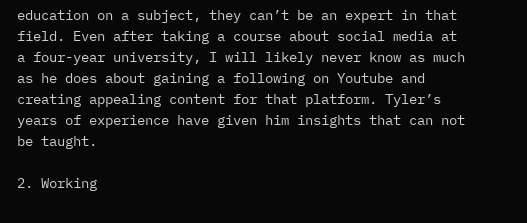education on a subject, they can’t be an expert in that field. Even after taking a course about social media at a four-year university, I will likely never know as much as he does about gaining a following on Youtube and creating appealing content for that platform. Tyler’s years of experience have given him insights that can not be taught.

2. Working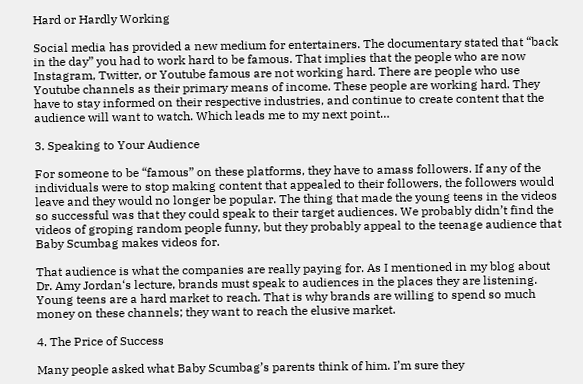Hard or Hardly Working

Social media has provided a new medium for entertainers. The documentary stated that “back in the day” you had to work hard to be famous. That implies that the people who are now Instagram, Twitter, or Youtube famous are not working hard. There are people who use Youtube channels as their primary means of income. These people are working hard. They have to stay informed on their respective industries, and continue to create content that the audience will want to watch. Which leads me to my next point…

3. Speaking to Your Audience

For someone to be “famous” on these platforms, they have to amass followers. If any of the individuals were to stop making content that appealed to their followers, the followers would leave and they would no longer be popular. The thing that made the young teens in the videos so successful was that they could speak to their target audiences. We probably didn’t find the videos of groping random people funny, but they probably appeal to the teenage audience that Baby Scumbag makes videos for.

That audience is what the companies are really paying for. As I mentioned in my blog about Dr. Amy Jordan‘s lecture, brands must speak to audiences in the places they are listening. Young teens are a hard market to reach. That is why brands are willing to spend so much money on these channels; they want to reach the elusive market.

4. The Price of Success

Many people asked what Baby Scumbag’s parents think of him. I’m sure they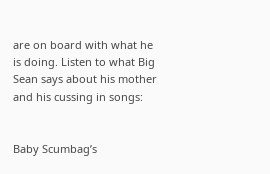are on board with what he is doing. Listen to what Big Sean says about his mother and his cussing in songs:


Baby Scumbag’s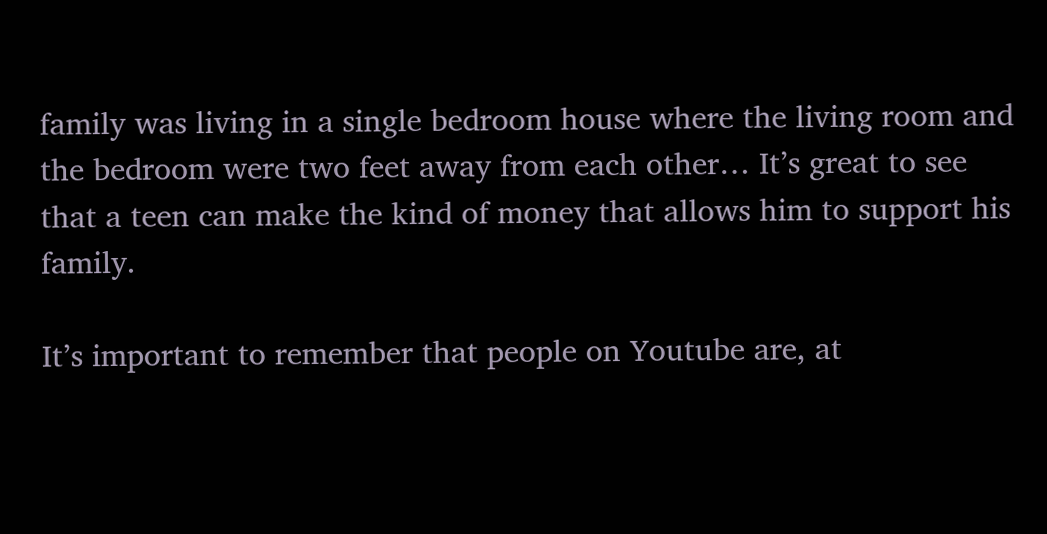family was living in a single bedroom house where the living room and the bedroom were two feet away from each other… It’s great to see that a teen can make the kind of money that allows him to support his family.

It’s important to remember that people on Youtube are, at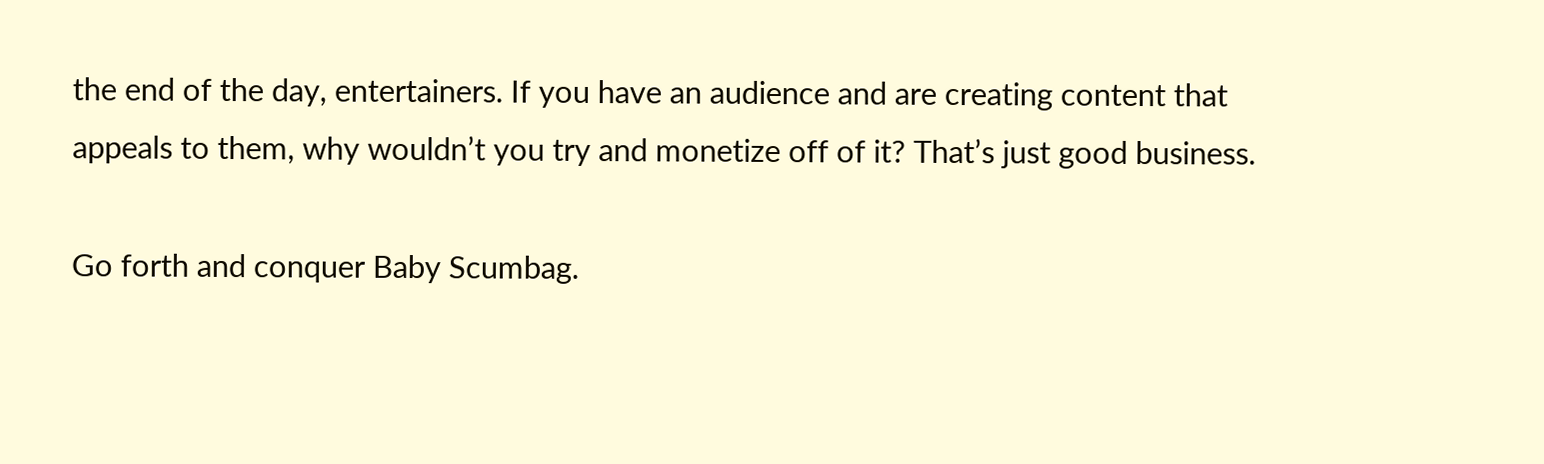the end of the day, entertainers. If you have an audience and are creating content that appeals to them, why wouldn’t you try and monetize off of it? That’s just good business.

Go forth and conquer Baby Scumbag.